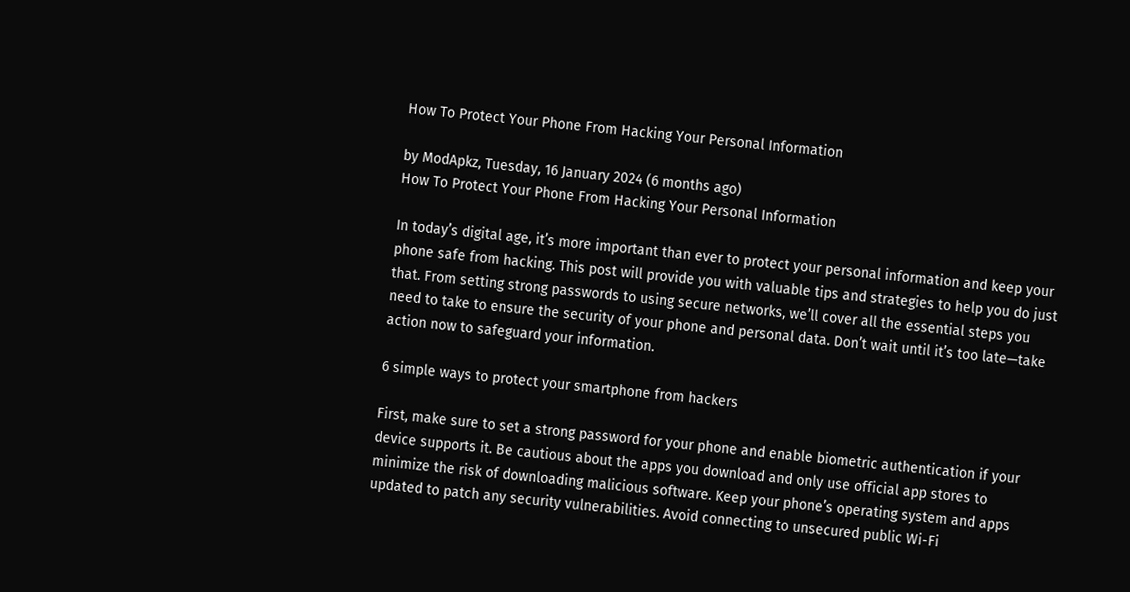How To Protect Your Phone From Hacking Your Personal Information

by ModApkz, Tuesday, 16 January 2024 (6 months ago)
How To Protect Your Phone From Hacking Your Personal Information

In today’s digital age, it’s more important than ever to protect your personal information and keep your phone safe from hacking. This post will provide you with valuable tips and strategies to help you do just that. From setting strong passwords to using secure networks, we’ll cover all the essential steps you need to take to ensure the security of your phone and personal data. Don’t wait until it’s too late—take action now to safeguard your information.

6 simple ways to protect your smartphone from hackers

First, make sure to set a strong password for your phone and enable biometric authentication if your device supports it. Be cautious about the apps you download and only use official app stores to minimize the risk of downloading malicious software. Keep your phone’s operating system and apps updated to patch any security vulnerabilities. Avoid connecting to unsecured public Wi-Fi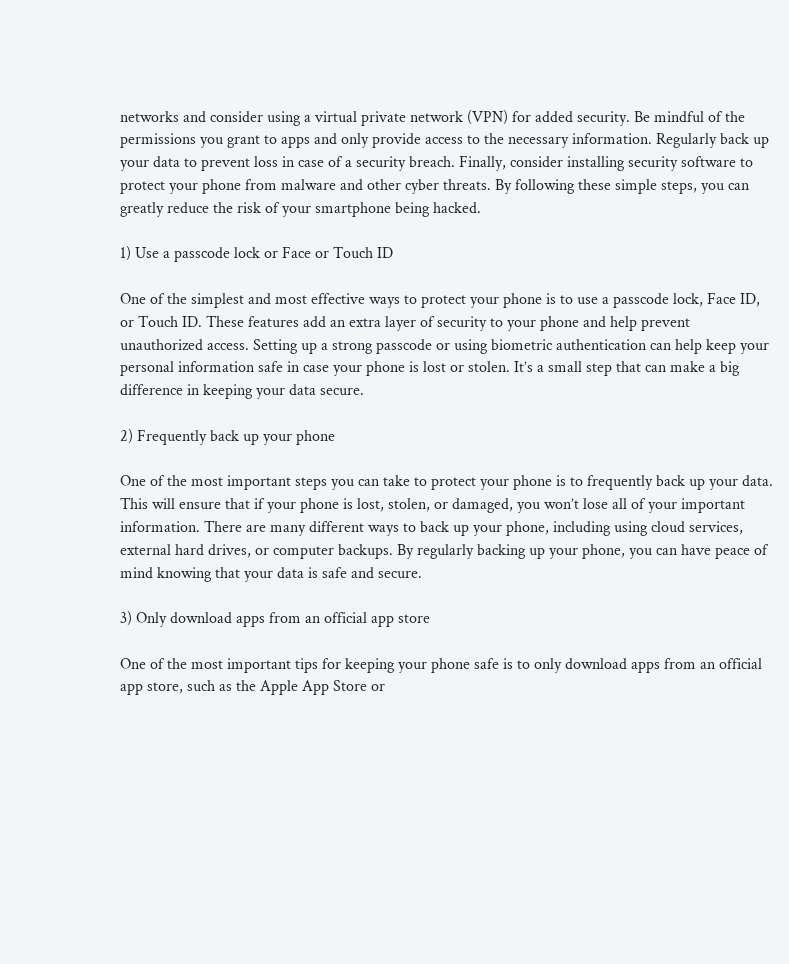networks and consider using a virtual private network (VPN) for added security. Be mindful of the permissions you grant to apps and only provide access to the necessary information. Regularly back up your data to prevent loss in case of a security breach. Finally, consider installing security software to protect your phone from malware and other cyber threats. By following these simple steps, you can greatly reduce the risk of your smartphone being hacked.

1) Use a passcode lock or Face or Touch ID

One of the simplest and most effective ways to protect your phone is to use a passcode lock, Face ID, or Touch ID. These features add an extra layer of security to your phone and help prevent unauthorized access. Setting up a strong passcode or using biometric authentication can help keep your personal information safe in case your phone is lost or stolen. It’s a small step that can make a big difference in keeping your data secure.

2) Frequently back up your phone

One of the most important steps you can take to protect your phone is to frequently back up your data. This will ensure that if your phone is lost, stolen, or damaged, you won’t lose all of your important information. There are many different ways to back up your phone, including using cloud services, external hard drives, or computer backups. By regularly backing up your phone, you can have peace of mind knowing that your data is safe and secure.

3) Only download apps from an official app store

One of the most important tips for keeping your phone safe is to only download apps from an official app store, such as the Apple App Store or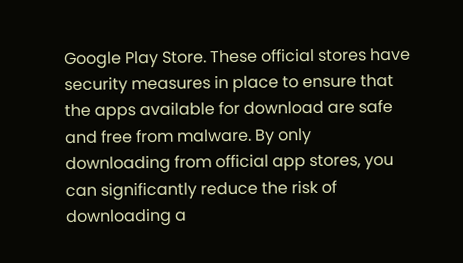Google Play Store. These official stores have security measures in place to ensure that the apps available for download are safe and free from malware. By only downloading from official app stores, you can significantly reduce the risk of downloading a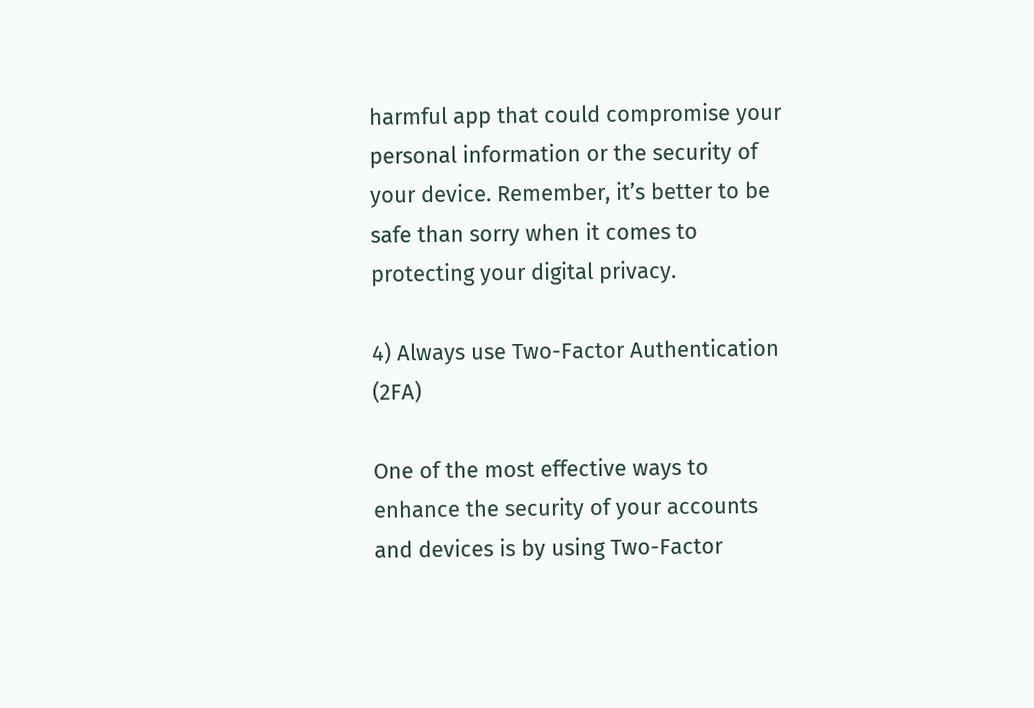harmful app that could compromise your personal information or the security of your device. Remember, it’s better to be safe than sorry when it comes to protecting your digital privacy.

4) Always use Two-Factor Authentication (2FA)

One of the most effective ways to enhance the security of your accounts and devices is by using Two-Factor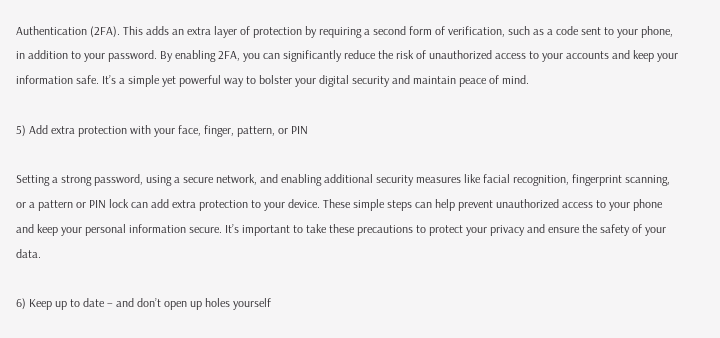Authentication (2FA). This adds an extra layer of protection by requiring a second form of verification, such as a code sent to your phone, in addition to your password. By enabling 2FA, you can significantly reduce the risk of unauthorized access to your accounts and keep your information safe. It’s a simple yet powerful way to bolster your digital security and maintain peace of mind.

5) Add extra protection with your face, finger, pattern, or PIN

Setting a strong password, using a secure network, and enabling additional security measures like facial recognition, fingerprint scanning, or a pattern or PIN lock can add extra protection to your device. These simple steps can help prevent unauthorized access to your phone and keep your personal information secure. It’s important to take these precautions to protect your privacy and ensure the safety of your data.

6) Keep up to date – and don’t open up holes yourself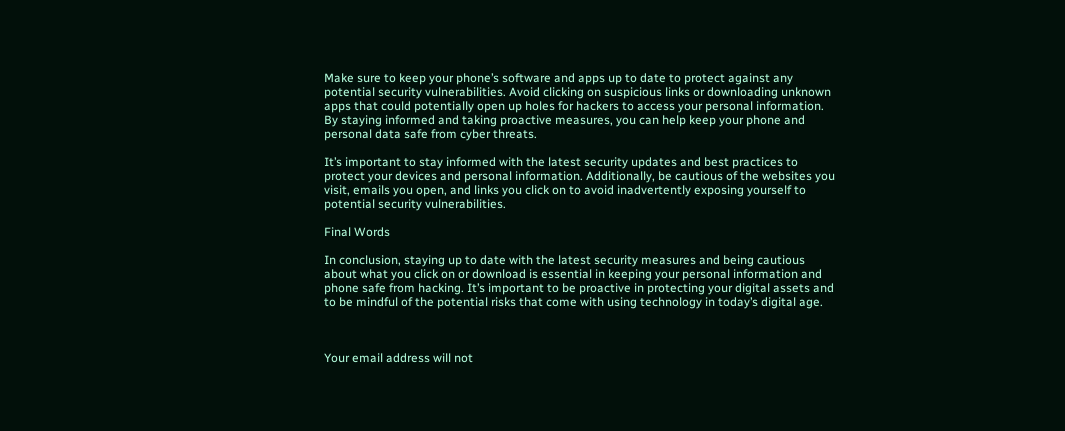Make sure to keep your phone’s software and apps up to date to protect against any potential security vulnerabilities. Avoid clicking on suspicious links or downloading unknown apps that could potentially open up holes for hackers to access your personal information. By staying informed and taking proactive measures, you can help keep your phone and personal data safe from cyber threats.

It’s important to stay informed with the latest security updates and best practices to protect your devices and personal information. Additionally, be cautious of the websites you visit, emails you open, and links you click on to avoid inadvertently exposing yourself to potential security vulnerabilities.

Final Words

In conclusion, staying up to date with the latest security measures and being cautious about what you click on or download is essential in keeping your personal information and phone safe from hacking. It’s important to be proactive in protecting your digital assets and to be mindful of the potential risks that come with using technology in today’s digital age.



Your email address will not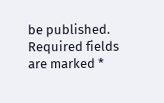be published. Required fields are marked *